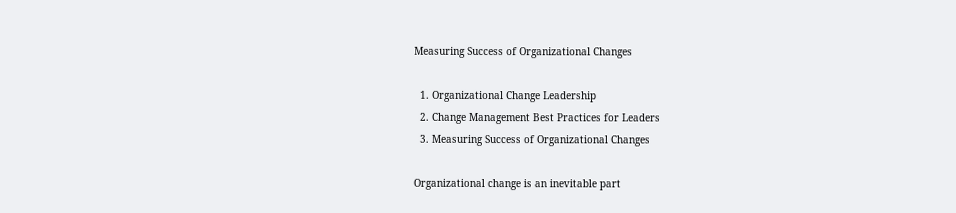Measuring Success of Organizational Changes

  1. Organizational Change Leadership
  2. Change Management Best Practices for Leaders
  3. Measuring Success of Organizational Changes

Organizational change is an inevitable part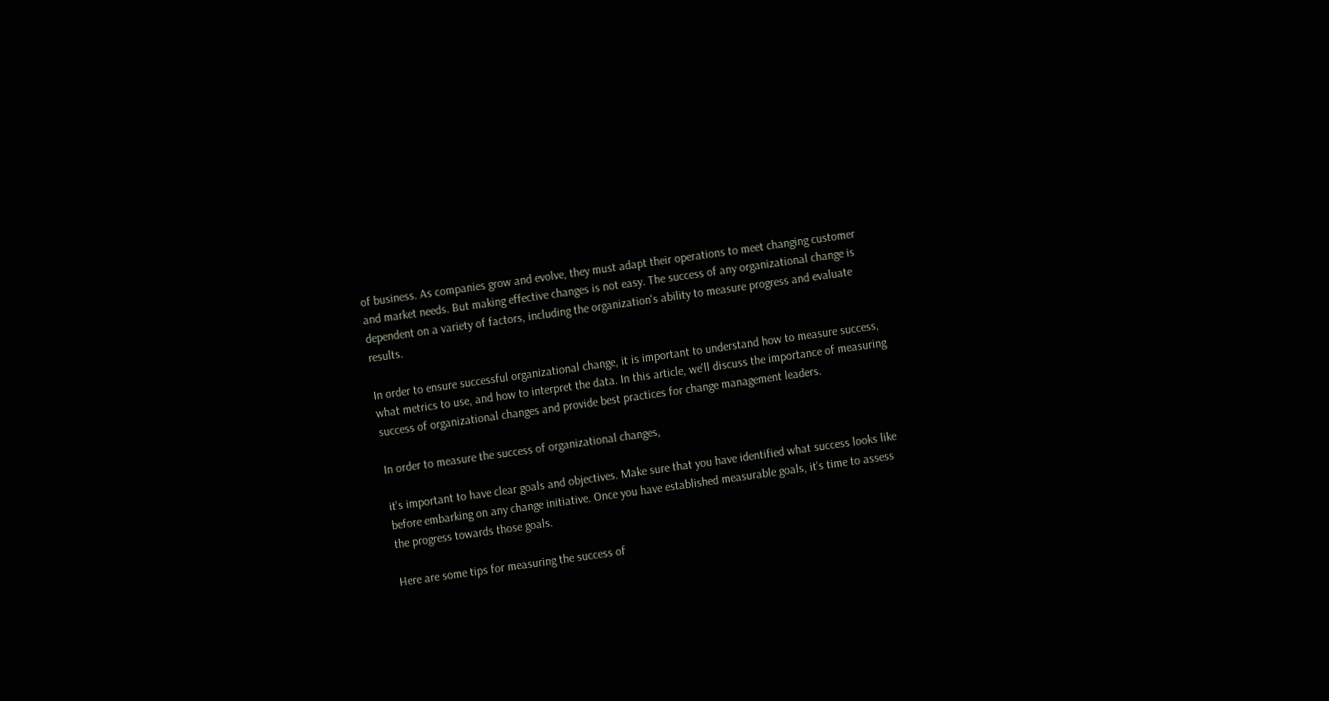of business. As companies grow and evolve, they must adapt their operations to meet changing customer and market needs. But making effective changes is not easy. The success of any organizational change is dependent on a variety of factors, including the organization's ability to measure progress and evaluate results.

In order to ensure successful organizational change, it is important to understand how to measure success, what metrics to use, and how to interpret the data. In this article, we'll discuss the importance of measuring success of organizational changes and provide best practices for change management leaders.

In order to measure the success of organizational changes,

it's important to have clear goals and objectives. Make sure that you have identified what success looks like before embarking on any change initiative. Once you have established measurable goals, it's time to assess the progress towards those goals.

Here are some tips for measuring the success of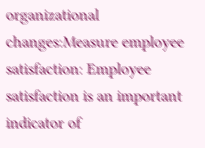organizational changes:Measure employee satisfaction: Employee satisfaction is an important indicator of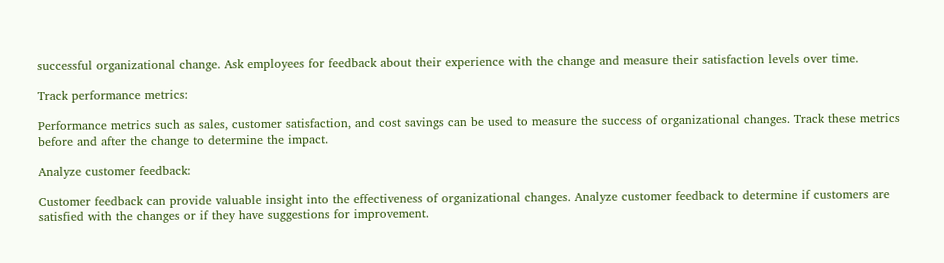successful organizational change. Ask employees for feedback about their experience with the change and measure their satisfaction levels over time.

Track performance metrics:

Performance metrics such as sales, customer satisfaction, and cost savings can be used to measure the success of organizational changes. Track these metrics before and after the change to determine the impact.

Analyze customer feedback:

Customer feedback can provide valuable insight into the effectiveness of organizational changes. Analyze customer feedback to determine if customers are satisfied with the changes or if they have suggestions for improvement.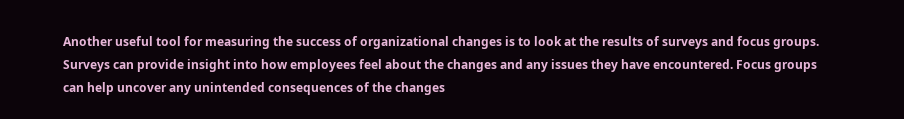Another useful tool for measuring the success of organizational changes is to look at the results of surveys and focus groups. Surveys can provide insight into how employees feel about the changes and any issues they have encountered. Focus groups can help uncover any unintended consequences of the changes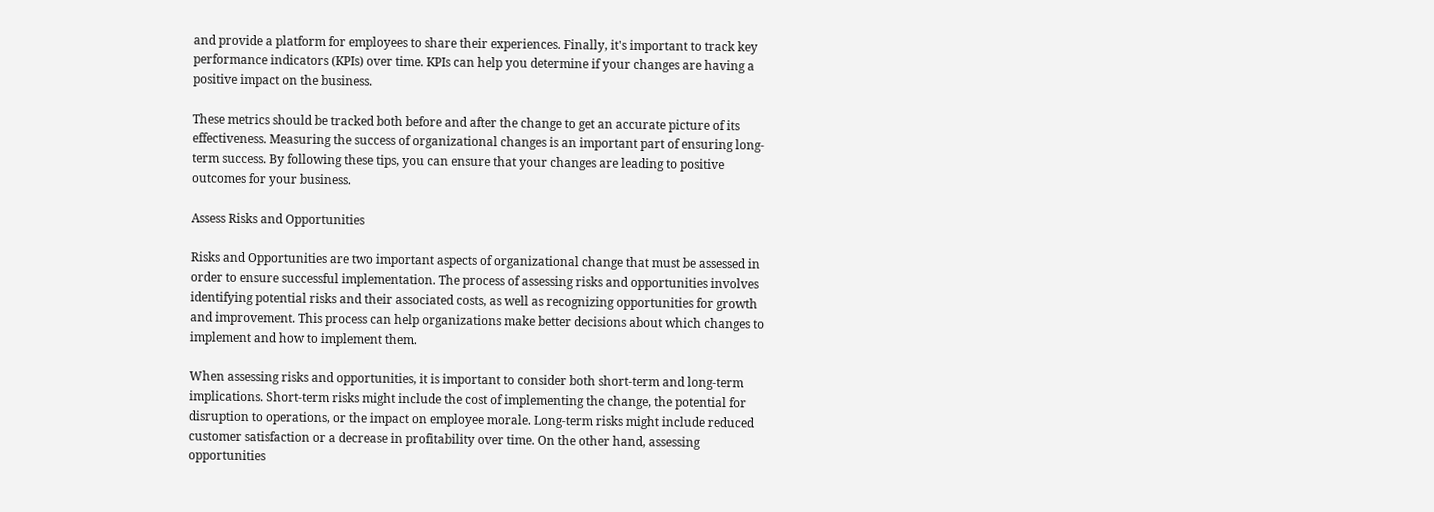and provide a platform for employees to share their experiences. Finally, it's important to track key performance indicators (KPIs) over time. KPIs can help you determine if your changes are having a positive impact on the business.

These metrics should be tracked both before and after the change to get an accurate picture of its effectiveness. Measuring the success of organizational changes is an important part of ensuring long-term success. By following these tips, you can ensure that your changes are leading to positive outcomes for your business.

Assess Risks and Opportunities

Risks and Opportunities are two important aspects of organizational change that must be assessed in order to ensure successful implementation. The process of assessing risks and opportunities involves identifying potential risks and their associated costs, as well as recognizing opportunities for growth and improvement. This process can help organizations make better decisions about which changes to implement and how to implement them.

When assessing risks and opportunities, it is important to consider both short-term and long-term implications. Short-term risks might include the cost of implementing the change, the potential for disruption to operations, or the impact on employee morale. Long-term risks might include reduced customer satisfaction or a decrease in profitability over time. On the other hand, assessing opportunities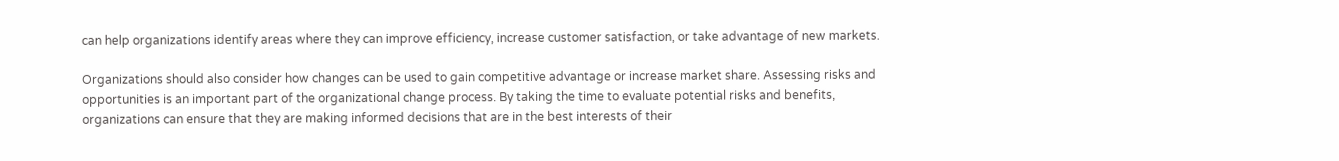can help organizations identify areas where they can improve efficiency, increase customer satisfaction, or take advantage of new markets.

Organizations should also consider how changes can be used to gain competitive advantage or increase market share. Assessing risks and opportunities is an important part of the organizational change process. By taking the time to evaluate potential risks and benefits, organizations can ensure that they are making informed decisions that are in the best interests of their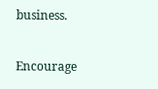business.

Encourage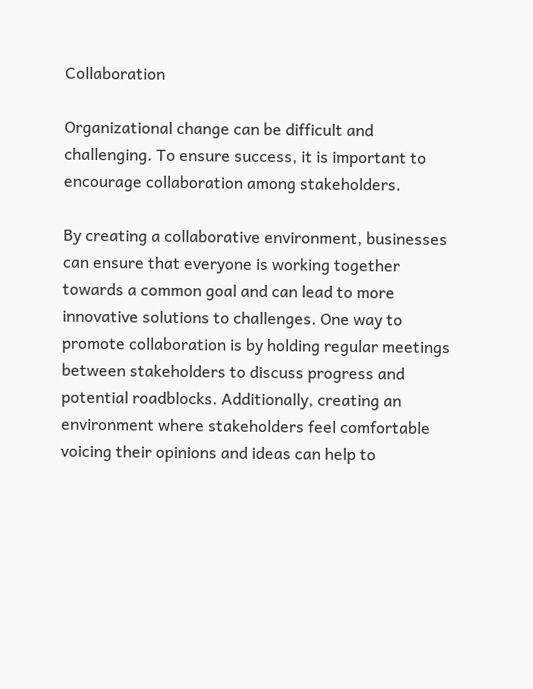Collaboration

Organizational change can be difficult and challenging. To ensure success, it is important to encourage collaboration among stakeholders.

By creating a collaborative environment, businesses can ensure that everyone is working together towards a common goal and can lead to more innovative solutions to challenges. One way to promote collaboration is by holding regular meetings between stakeholders to discuss progress and potential roadblocks. Additionally, creating an environment where stakeholders feel comfortable voicing their opinions and ideas can help to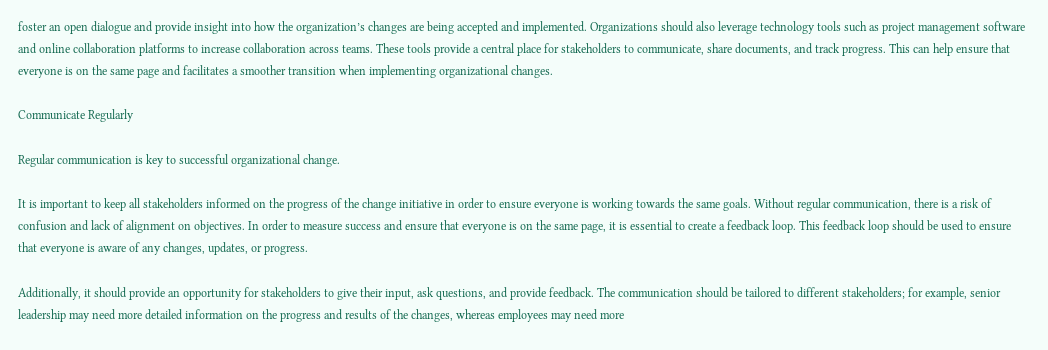foster an open dialogue and provide insight into how the organization’s changes are being accepted and implemented. Organizations should also leverage technology tools such as project management software and online collaboration platforms to increase collaboration across teams. These tools provide a central place for stakeholders to communicate, share documents, and track progress. This can help ensure that everyone is on the same page and facilitates a smoother transition when implementing organizational changes.

Communicate Regularly

Regular communication is key to successful organizational change.

It is important to keep all stakeholders informed on the progress of the change initiative in order to ensure everyone is working towards the same goals. Without regular communication, there is a risk of confusion and lack of alignment on objectives. In order to measure success and ensure that everyone is on the same page, it is essential to create a feedback loop. This feedback loop should be used to ensure that everyone is aware of any changes, updates, or progress.

Additionally, it should provide an opportunity for stakeholders to give their input, ask questions, and provide feedback. The communication should be tailored to different stakeholders; for example, senior leadership may need more detailed information on the progress and results of the changes, whereas employees may need more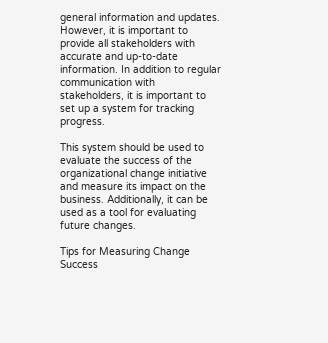general information and updates. However, it is important to provide all stakeholders with accurate and up-to-date information. In addition to regular communication with stakeholders, it is important to set up a system for tracking progress.

This system should be used to evaluate the success of the organizational change initiative and measure its impact on the business. Additionally, it can be used as a tool for evaluating future changes.

Tips for Measuring Change Success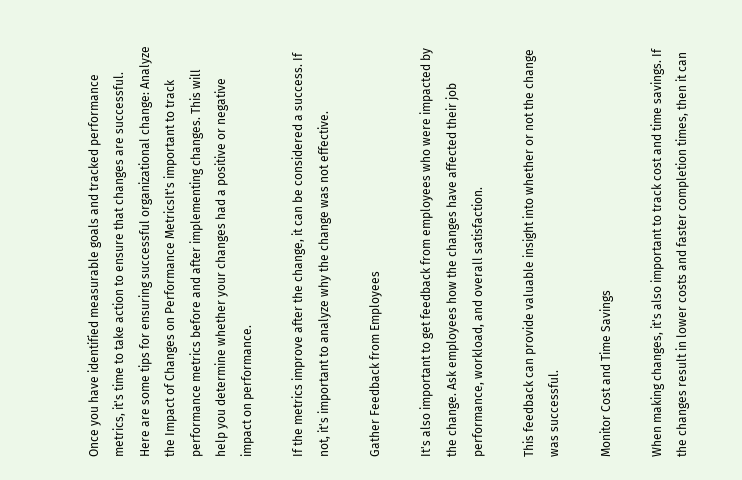Once you have identified measurable goals and tracked performance metrics, it's time to take action to ensure that changes are successful. Here are some tips for ensuring successful organizational change: Analyze the Impact of Changes on Performance MetricsIt's important to track performance metrics before and after implementing changes. This will help you determine whether your changes had a positive or negative impact on performance.

If the metrics improve after the change, it can be considered a success. If not, it's important to analyze why the change was not effective.

Gather Feedback from Employees

It's also important to get feedback from employees who were impacted by the change. Ask employees how the changes have affected their job performance, workload, and overall satisfaction.

This feedback can provide valuable insight into whether or not the change was successful.

Monitor Cost and Time Savings

When making changes, it's also important to track cost and time savings. If the changes result in lower costs and faster completion times, then it can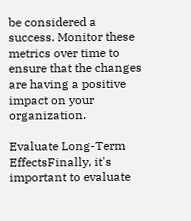be considered a success. Monitor these metrics over time to ensure that the changes are having a positive impact on your organization.

Evaluate Long-Term EffectsFinally, it's important to evaluate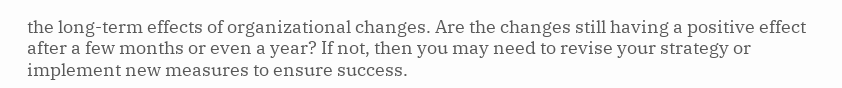the long-term effects of organizational changes. Are the changes still having a positive effect after a few months or even a year? If not, then you may need to revise your strategy or implement new measures to ensure success.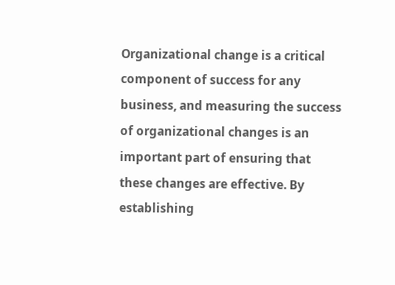Organizational change is a critical component of success for any business, and measuring the success of organizational changes is an important part of ensuring that these changes are effective. By establishing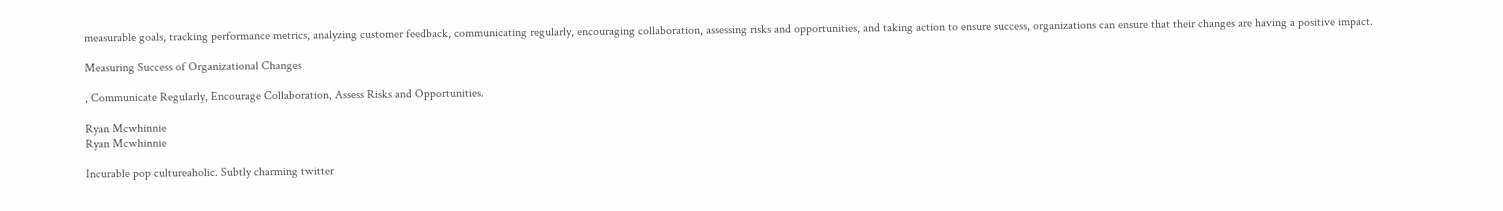measurable goals, tracking performance metrics, analyzing customer feedback, communicating regularly, encouraging collaboration, assessing risks and opportunities, and taking action to ensure success, organizations can ensure that their changes are having a positive impact.

Measuring Success of Organizational Changes

, Communicate Regularly, Encourage Collaboration, Assess Risks and Opportunities.

Ryan Mcwhinnie
Ryan Mcwhinnie

Incurable pop cultureaholic. Subtly charming twitter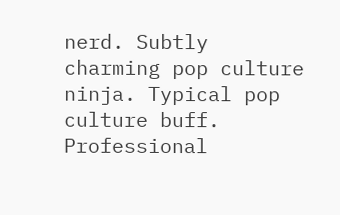nerd. Subtly charming pop culture ninja. Typical pop culture buff. Professional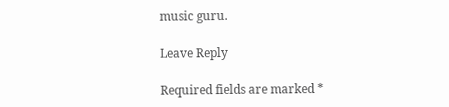music guru.

Leave Reply

Required fields are marked *